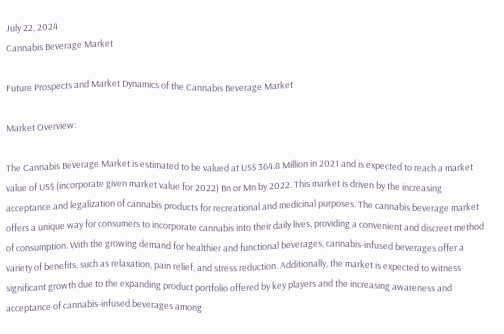July 22, 2024
Cannabis Beverage Market

Future Prospects and Market Dynamics of the Cannabis Beverage Market

Market Overview:

The Cannabis Beverage Market is estimated to be valued at US$ 364.8 Million in 2021 and is expected to reach a market value of US$ (incorporate given market value for 2022) Bn or Mn by 2022. This market is driven by the increasing acceptance and legalization of cannabis products for recreational and medicinal purposes. The cannabis beverage market offers a unique way for consumers to incorporate cannabis into their daily lives, providing a convenient and discreet method of consumption. With the growing demand for healthier and functional beverages, cannabis-infused beverages offer a variety of benefits, such as relaxation, pain relief, and stress reduction. Additionally, the market is expected to witness significant growth due to the expanding product portfolio offered by key players and the increasing awareness and acceptance of cannabis-infused beverages among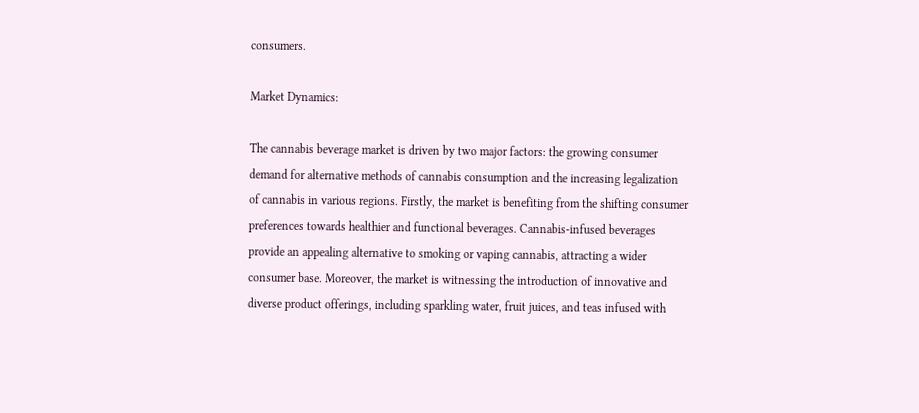consumers.

Market Dynamics:

The cannabis beverage market is driven by two major factors: the growing consumer demand for alternative methods of cannabis consumption and the increasing legalization of cannabis in various regions. Firstly, the market is benefiting from the shifting consumer preferences towards healthier and functional beverages. Cannabis-infused beverages provide an appealing alternative to smoking or vaping cannabis, attracting a wider consumer base. Moreover, the market is witnessing the introduction of innovative and diverse product offerings, including sparkling water, fruit juices, and teas infused with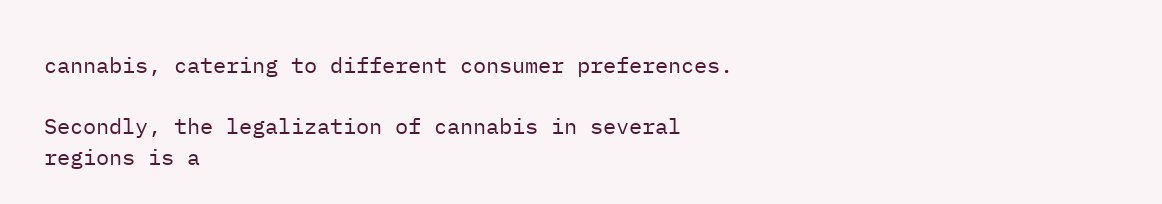cannabis, catering to different consumer preferences.

Secondly, the legalization of cannabis in several regions is a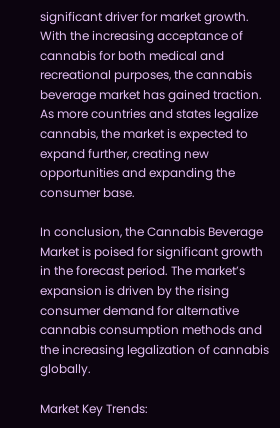significant driver for market growth. With the increasing acceptance of cannabis for both medical and recreational purposes, the cannabis beverage market has gained traction. As more countries and states legalize cannabis, the market is expected to expand further, creating new opportunities and expanding the consumer base.

In conclusion, the Cannabis Beverage Market is poised for significant growth in the forecast period. The market’s expansion is driven by the rising consumer demand for alternative cannabis consumption methods and the increasing legalization of cannabis globally.

Market Key Trends: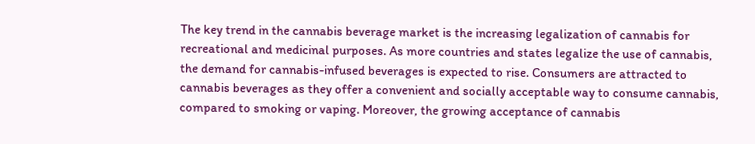The key trend in the cannabis beverage market is the increasing legalization of cannabis for recreational and medicinal purposes. As more countries and states legalize the use of cannabis, the demand for cannabis-infused beverages is expected to rise. Consumers are attracted to cannabis beverages as they offer a convenient and socially acceptable way to consume cannabis, compared to smoking or vaping. Moreover, the growing acceptance of cannabis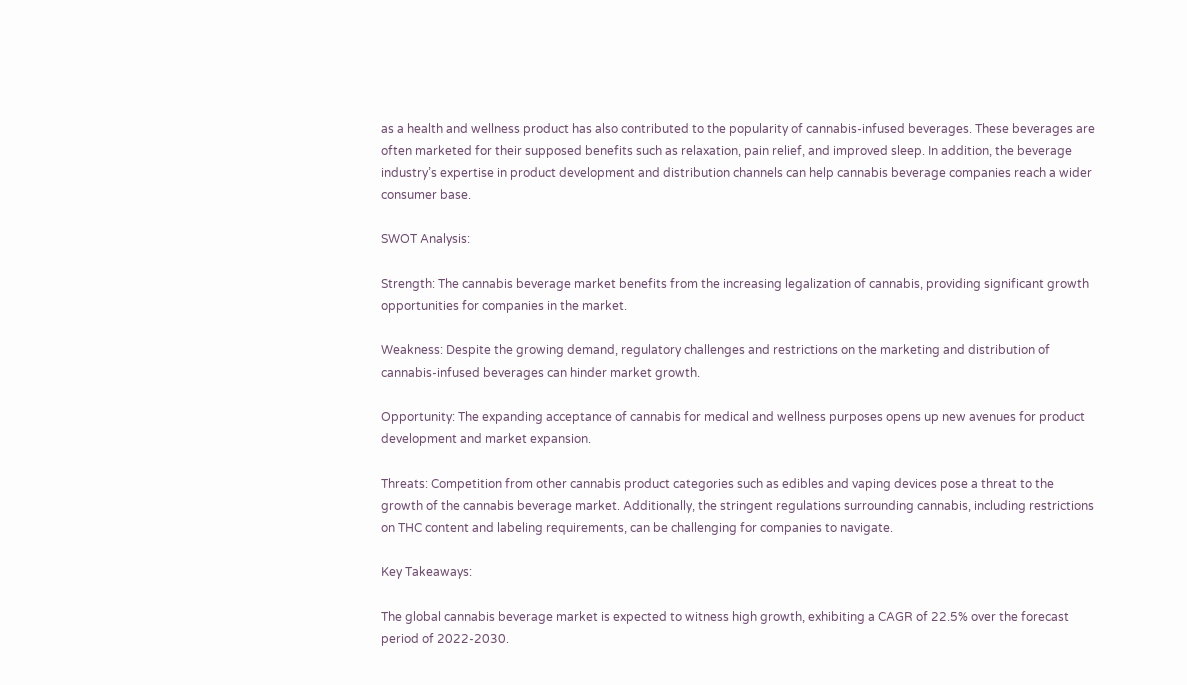as a health and wellness product has also contributed to the popularity of cannabis-infused beverages. These beverages are often marketed for their supposed benefits such as relaxation, pain relief, and improved sleep. In addition, the beverage industry’s expertise in product development and distribution channels can help cannabis beverage companies reach a wider consumer base.

SWOT Analysis:

Strength: The cannabis beverage market benefits from the increasing legalization of cannabis, providing significant growth opportunities for companies in the market.

Weakness: Despite the growing demand, regulatory challenges and restrictions on the marketing and distribution of cannabis-infused beverages can hinder market growth.

Opportunity: The expanding acceptance of cannabis for medical and wellness purposes opens up new avenues for product development and market expansion.

Threats: Competition from other cannabis product categories such as edibles and vaping devices pose a threat to the growth of the cannabis beverage market. Additionally, the stringent regulations surrounding cannabis, including restrictions on THC content and labeling requirements, can be challenging for companies to navigate.

Key Takeaways:

The global cannabis beverage market is expected to witness high growth, exhibiting a CAGR of 22.5% over the forecast period of 2022-2030.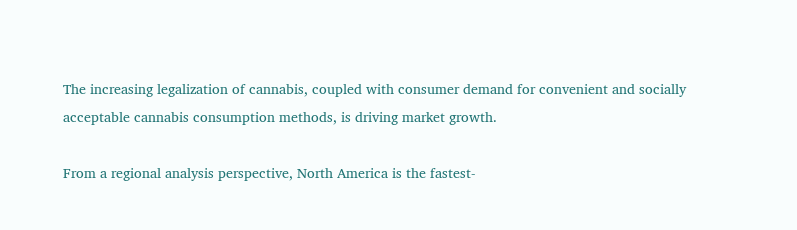The increasing legalization of cannabis, coupled with consumer demand for convenient and socially acceptable cannabis consumption methods, is driving market growth.

From a regional analysis perspective, North America is the fastest-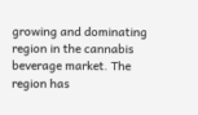growing and dominating region in the cannabis beverage market. The region has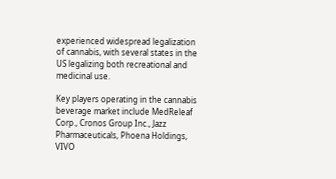experienced widespread legalization of cannabis, with several states in the US legalizing both recreational and medicinal use.

Key players operating in the cannabis beverage market include MedReleaf Corp., Cronos Group Inc., Jazz Pharmaceuticals, Phoena Holdings, VIVO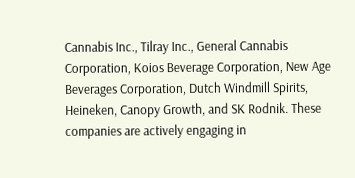Cannabis Inc., Tilray Inc., General Cannabis Corporation, Koios Beverage Corporation, New Age Beverages Corporation, Dutch Windmill Spirits, Heineken, Canopy Growth, and SK Rodnik. These companies are actively engaging in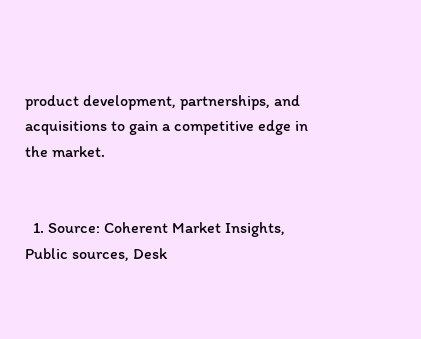product development, partnerships, and acquisitions to gain a competitive edge in the market.


  1. Source: Coherent Market Insights, Public sources, Desk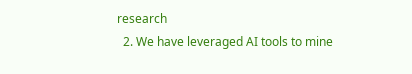research
  2. We have leveraged AI tools to mine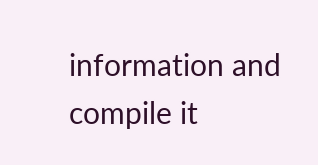information and compile it